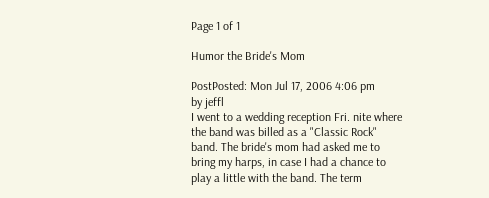Page 1 of 1

Humor the Bride's Mom

PostPosted: Mon Jul 17, 2006 4:06 pm
by jeffl
I went to a wedding reception Fri. nite where the band was billed as a "Classic Rock" band. The bride's mom had asked me to bring my harps, in case I had a chance to play a little with the band. The term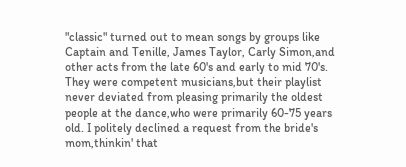"classic" turned out to mean songs by groups like Captain and Tenille, James Taylor, Carly Simon,and other acts from the late 60's and early to mid 70's. They were competent musicians,but their playlist never deviated from pleasing primarily the oldest people at the dance,who were primarily 60-75 years old. I politely declined a request from the bride's mom,thinkin' that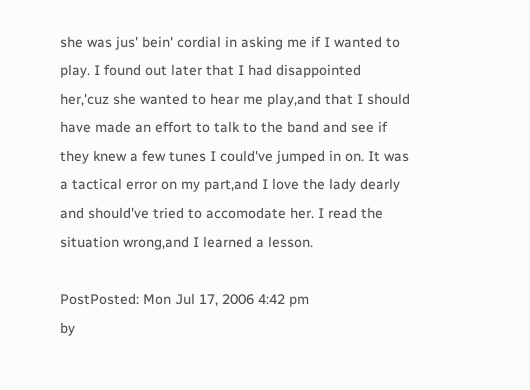she was jus' bein' cordial in asking me if I wanted to play. I found out later that I had disappointed her,'cuz she wanted to hear me play,and that I should have made an effort to talk to the band and see if they knew a few tunes I could've jumped in on. It was a tactical error on my part,and I love the lady dearly and should've tried to accomodate her. I read the situation wrong,and I learned a lesson.

PostPosted: Mon Jul 17, 2006 4:42 pm
by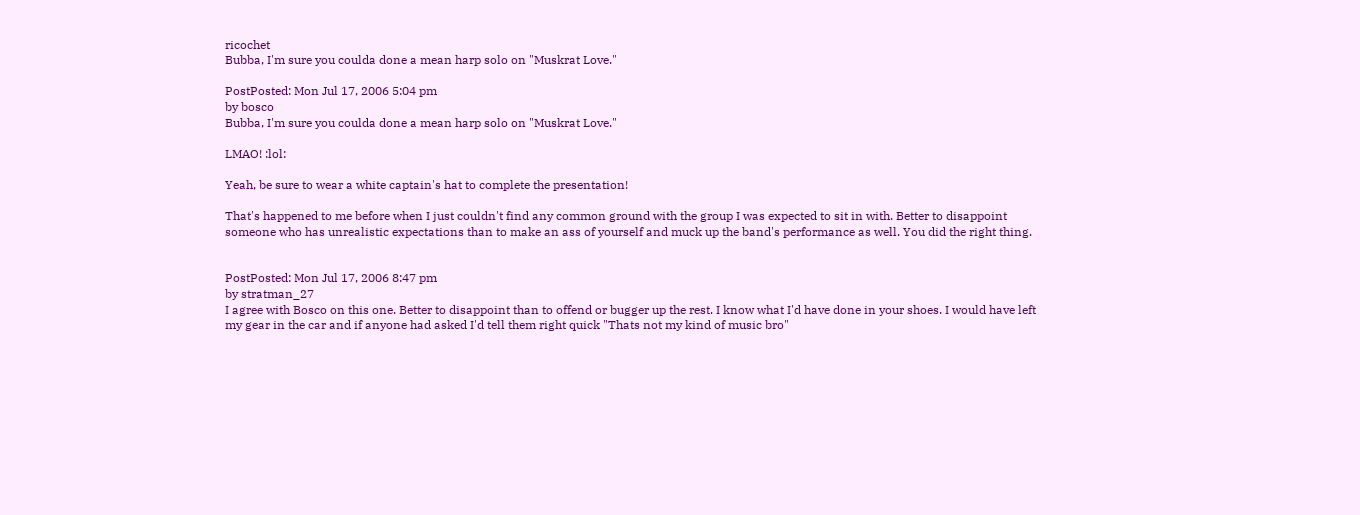ricochet
Bubba, I'm sure you coulda done a mean harp solo on "Muskrat Love."

PostPosted: Mon Jul 17, 2006 5:04 pm
by bosco
Bubba, I'm sure you coulda done a mean harp solo on "Muskrat Love."

LMAO! :lol:

Yeah, be sure to wear a white captain's hat to complete the presentation!

That's happened to me before when I just couldn't find any common ground with the group I was expected to sit in with. Better to disappoint someone who has unrealistic expectations than to make an ass of yourself and muck up the band's performance as well. You did the right thing.


PostPosted: Mon Jul 17, 2006 8:47 pm
by stratman_27
I agree with Bosco on this one. Better to disappoint than to offend or bugger up the rest. I know what I'd have done in your shoes. I would have left my gear in the car and if anyone had asked I'd tell them right quick "Thats not my kind of music bro"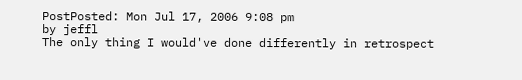PostPosted: Mon Jul 17, 2006 9:08 pm
by jeffl
The only thing I would've done differently in retrospect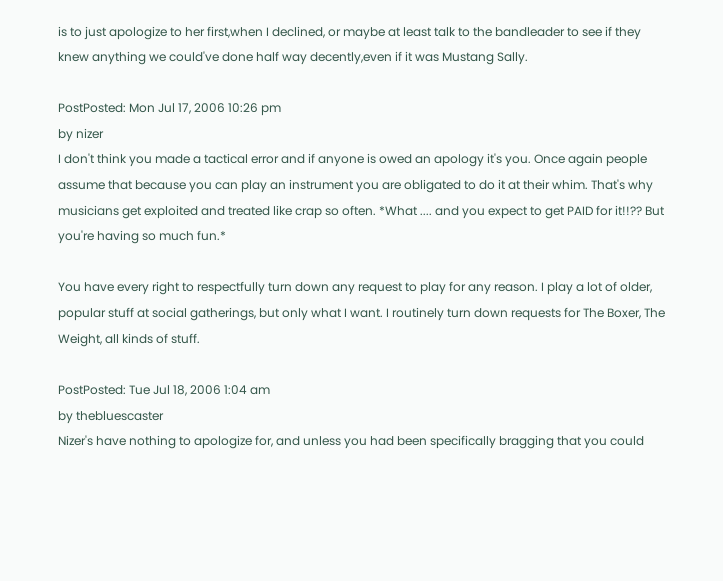is to just apologize to her first,when I declined, or maybe at least talk to the bandleader to see if they knew anything we could've done half way decently,even if it was Mustang Sally.

PostPosted: Mon Jul 17, 2006 10:26 pm
by nizer
I don't think you made a tactical error and if anyone is owed an apology it's you. Once again people assume that because you can play an instrument you are obligated to do it at their whim. That's why musicians get exploited and treated like crap so often. *What .... and you expect to get PAID for it!!?? But you're having so much fun.*

You have every right to respectfully turn down any request to play for any reason. I play a lot of older, popular stuff at social gatherings, but only what I want. I routinely turn down requests for The Boxer, The Weight, all kinds of stuff.

PostPosted: Tue Jul 18, 2006 1:04 am
by thebluescaster
Nizer's have nothing to apologize for, and unless you had been specifically bragging that you could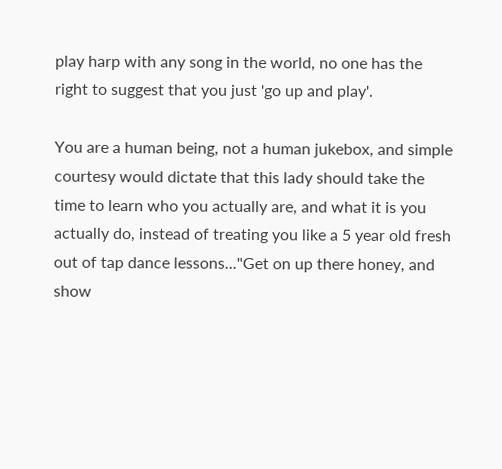play harp with any song in the world, no one has the right to suggest that you just 'go up and play'.

You are a human being, not a human jukebox, and simple courtesy would dictate that this lady should take the time to learn who you actually are, and what it is you actually do, instead of treating you like a 5 year old fresh out of tap dance lessons..."Get on up there honey, and show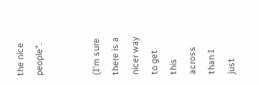the nice people".


(I'm sure there is a nicer way to get this across than I just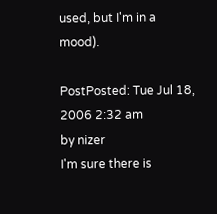used, but I'm in a mood).

PostPosted: Tue Jul 18, 2006 2:32 am
by nizer
I'm sure there is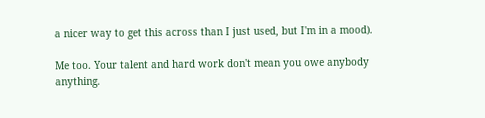a nicer way to get this across than I just used, but I'm in a mood).

Me too. Your talent and hard work don't mean you owe anybody anything.